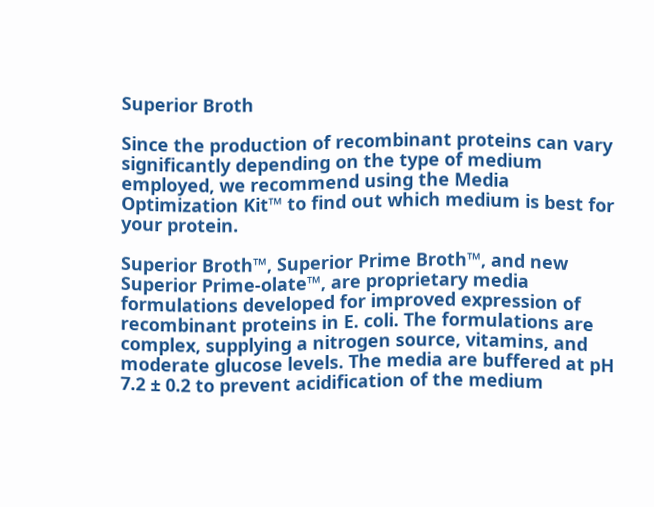Superior Broth

Since the production of recombinant proteins can vary significantly depending on the type of medium employed, we recommend using the Media Optimization Kit™ to find out which medium is best for your protein.

Superior Broth™, Superior Prime Broth™, and new Superior Prime-olate™, are proprietary media formulations developed for improved expression of recombinant proteins in E. coli. The formulations are complex, supplying a nitrogen source, vitamins, and moderate glucose levels. The media are buffered at pH 7.2 ± 0.2 to prevent acidification of the medium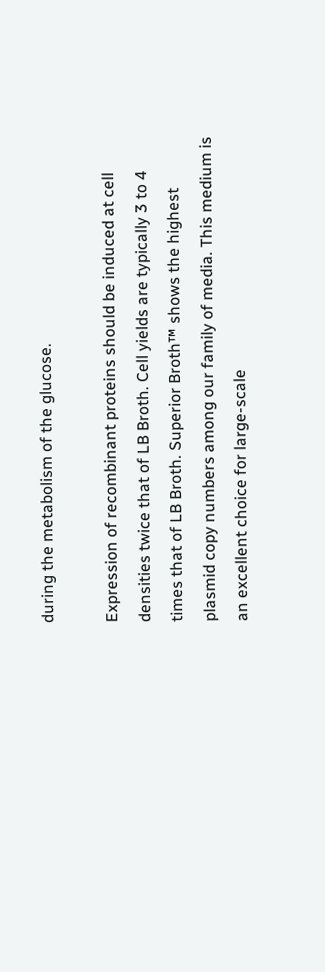during the metabolism of the glucose.

Expression of recombinant proteins should be induced at cell densities twice that of LB Broth. Cell yields are typically 3 to 4 times that of LB Broth. Superior Broth™ shows the highest plasmid copy numbers among our family of media. This medium is an excellent choice for large-scale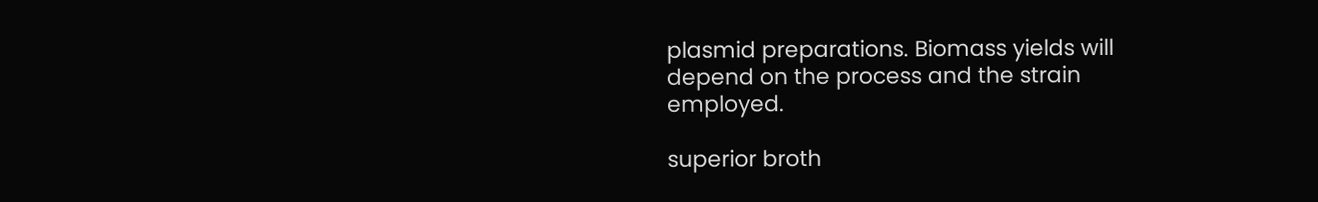plasmid preparations. Biomass yields will depend on the process and the strain employed.

superior broth